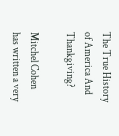The True History of America And Thankgiving?

Mitchel Cohen has written a very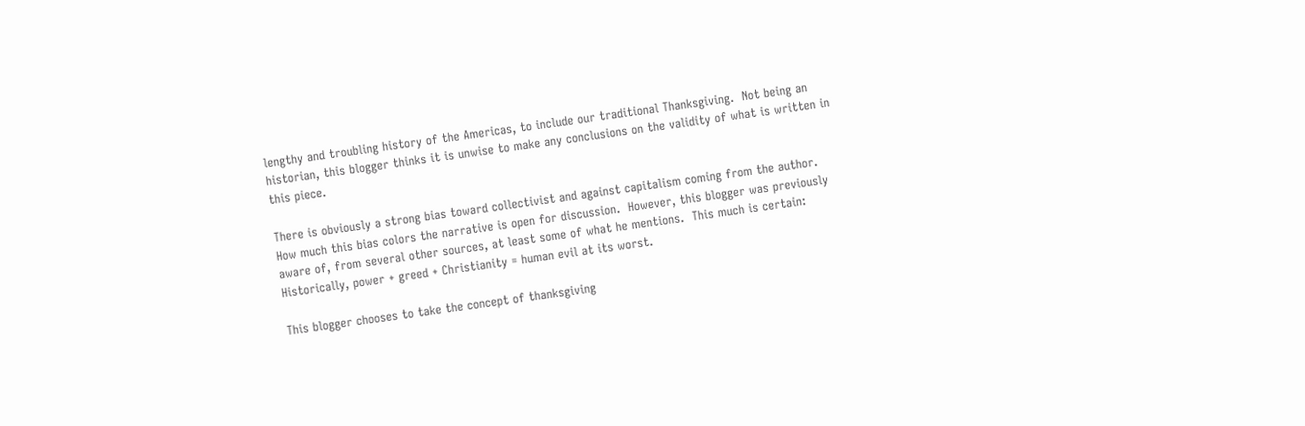lengthy and troubling history of the Americas, to include our traditional Thanksgiving.  Not being an historian, this blogger thinks it is unwise to make any conclusions on the validity of what is written in this piece.

There is obviously a strong bias toward collectivist and against capitalism coming from the author.  How much this bias colors the narrative is open for discussion.  However, this blogger was previously aware of, from several other sources, at least some of what he mentions.  This much is certain:  Historically, power + greed + Christianity = human evil at its worst.

This blogger chooses to take the concept of thanksgiving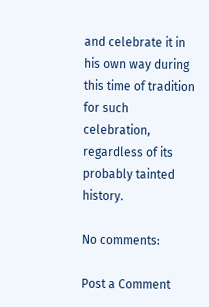and celebrate it in his own way during this time of tradition for such celebration, regardless of its probably tainted history.

No comments:

Post a Comment